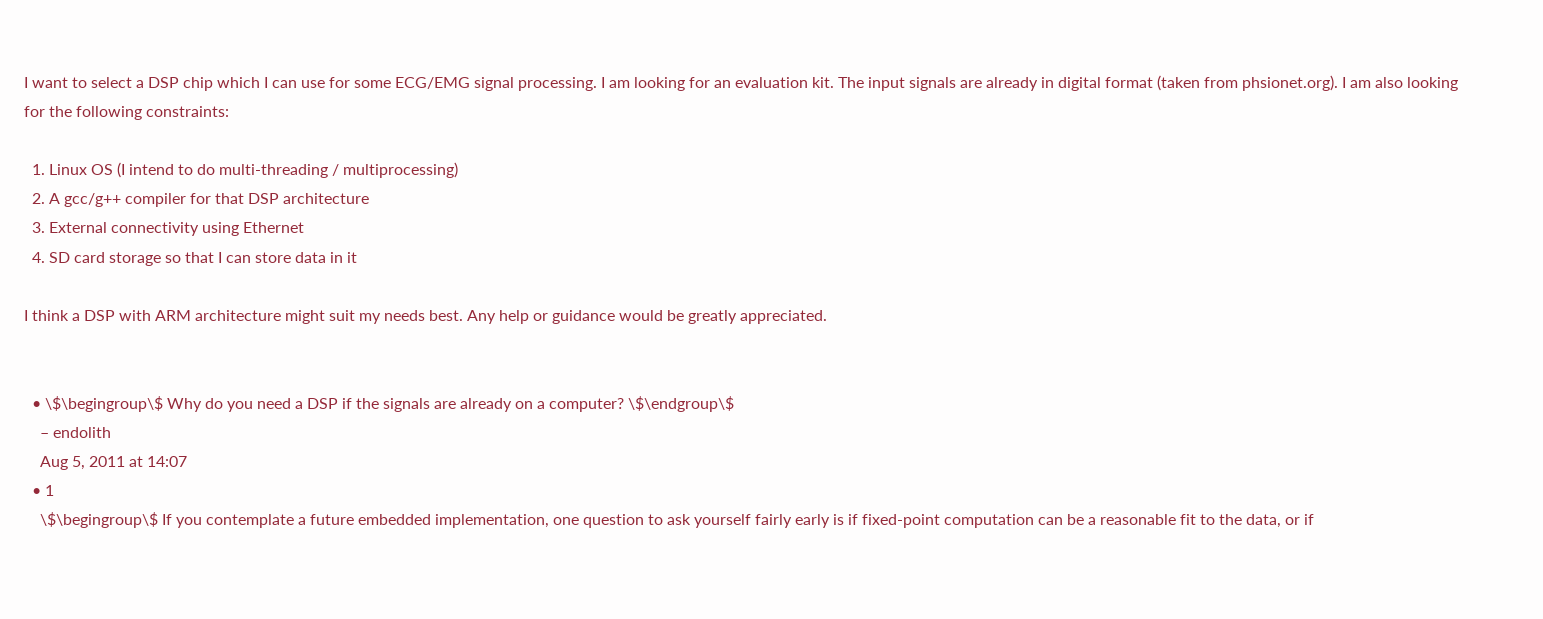I want to select a DSP chip which I can use for some ECG/EMG signal processing. I am looking for an evaluation kit. The input signals are already in digital format (taken from phsionet.org). I am also looking for the following constraints:

  1. Linux OS (I intend to do multi-threading / multiprocessing)
  2. A gcc/g++ compiler for that DSP architecture
  3. External connectivity using Ethernet
  4. SD card storage so that I can store data in it

I think a DSP with ARM architecture might suit my needs best. Any help or guidance would be greatly appreciated.


  • \$\begingroup\$ Why do you need a DSP if the signals are already on a computer? \$\endgroup\$
    – endolith
    Aug 5, 2011 at 14:07
  • 1
    \$\begingroup\$ If you contemplate a future embedded implementation, one question to ask yourself fairly early is if fixed-point computation can be a reasonable fit to the data, or if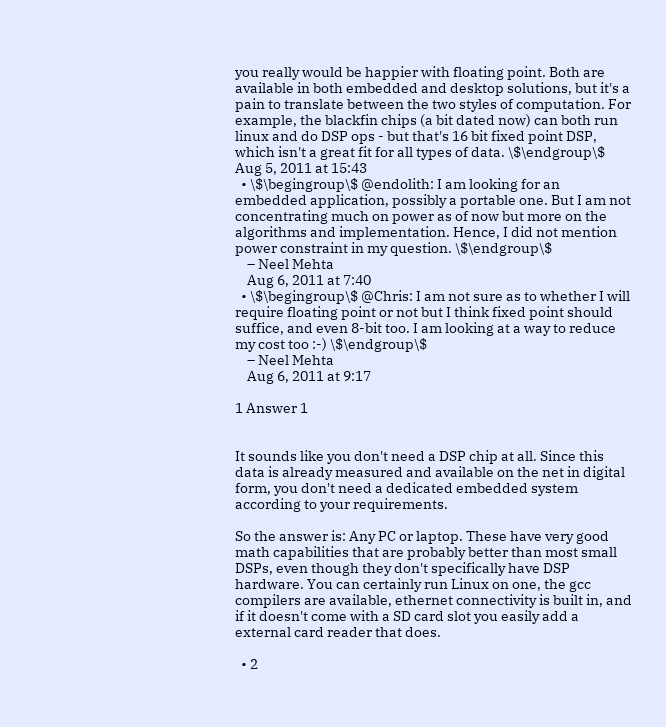you really would be happier with floating point. Both are available in both embedded and desktop solutions, but it's a pain to translate between the two styles of computation. For example, the blackfin chips (a bit dated now) can both run linux and do DSP ops - but that's 16 bit fixed point DSP, which isn't a great fit for all types of data. \$\endgroup\$ Aug 5, 2011 at 15:43
  • \$\begingroup\$ @endolith: I am looking for an embedded application, possibly a portable one. But I am not concentrating much on power as of now but more on the algorithms and implementation. Hence, I did not mention power constraint in my question. \$\endgroup\$
    – Neel Mehta
    Aug 6, 2011 at 7:40
  • \$\begingroup\$ @Chris: I am not sure as to whether I will require floating point or not but I think fixed point should suffice, and even 8-bit too. I am looking at a way to reduce my cost too :-) \$\endgroup\$
    – Neel Mehta
    Aug 6, 2011 at 9:17

1 Answer 1


It sounds like you don't need a DSP chip at all. Since this data is already measured and available on the net in digital form, you don't need a dedicated embedded system according to your requirements.

So the answer is: Any PC or laptop. These have very good math capabilities that are probably better than most small DSPs, even though they don't specifically have DSP hardware. You can certainly run Linux on one, the gcc compilers are available, ethernet connectivity is built in, and if it doesn't come with a SD card slot you easily add a external card reader that does.

  • 2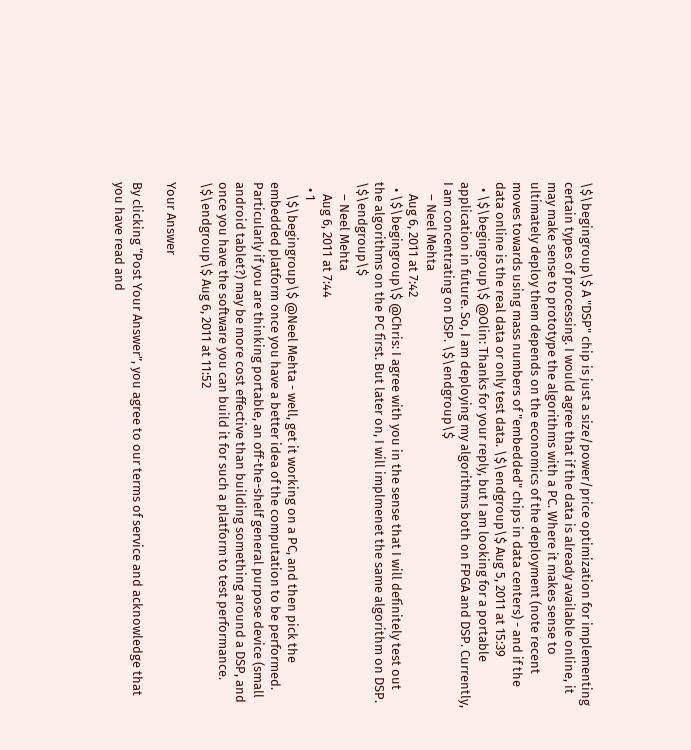\$\begingroup\$ A "DSP" chip is just a size/power/price optimization for implementing certain types of processing. I would agree that if the data is already available online, it may make sense to prototype the algorithms with a PC. Where it makes sense to ultimately deploy them depends on the economics of the deployment (note recent moves towards using mass numbers of "embedded" chips in data centers) - and if the data online is the real data or only test data. \$\endgroup\$ Aug 5, 2011 at 15:39
  • \$\begingroup\$ @Olin: Thanks for your reply, but I am looking for a portable application in future. So, I am deploying my algorithms both on FPGA and DSP. Currently, I am concentrating on DSP. \$\endgroup\$
    – Neel Mehta
    Aug 6, 2011 at 7:42
  • \$\begingroup\$ @Chris: I agree with you in the sense that I will definitely test out the algorithms on the PC first. But later on, I will implmenet the same algorithm on DSP. \$\endgroup\$
    – Neel Mehta
    Aug 6, 2011 at 7:44
  • 1
    \$\begingroup\$ @Neel Mehta - well, get it working on a PC, and then pick the embedded platform once you have a better idea of the computation to be performed. Particularly if you are thinking portable, an off-the-shelf general purpose device (small android tablet?) may be more cost effective than building something around a DSP, and once you have the software you can build it for such a platform to test performance. \$\endgroup\$ Aug 6, 2011 at 11:52

Your Answer

By clicking “Post Your Answer”, you agree to our terms of service and acknowledge that you have read and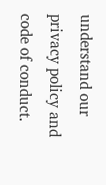understand our privacy policy and code of conduct.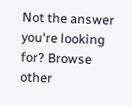Not the answer you're looking for? Browse other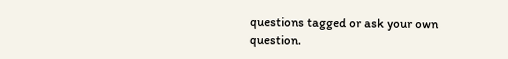questions tagged or ask your own question.